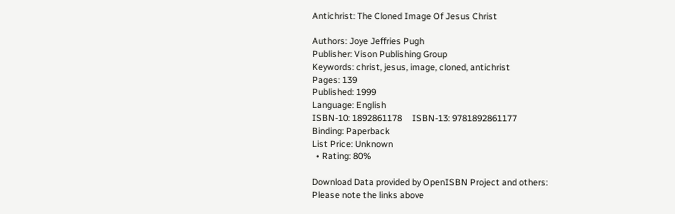Antichrist: The Cloned Image Of Jesus Christ

Authors: Joye Jeffries Pugh
Publisher: Vison Publishing Group
Keywords: christ, jesus, image, cloned, antichrist
Pages: 139
Published: 1999
Language: English
ISBN-10: 1892861178     ISBN-13: 9781892861177
Binding: Paperback
List Price: Unknown
  • Rating: 80%

Download Data provided by OpenISBN Project and others:
Please note the links above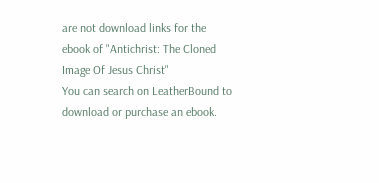are not download links for the ebook of "Antichrist: The Cloned Image Of Jesus Christ"
You can search on LeatherBound to download or purchase an ebook.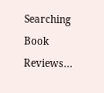Searching Book Reviews...